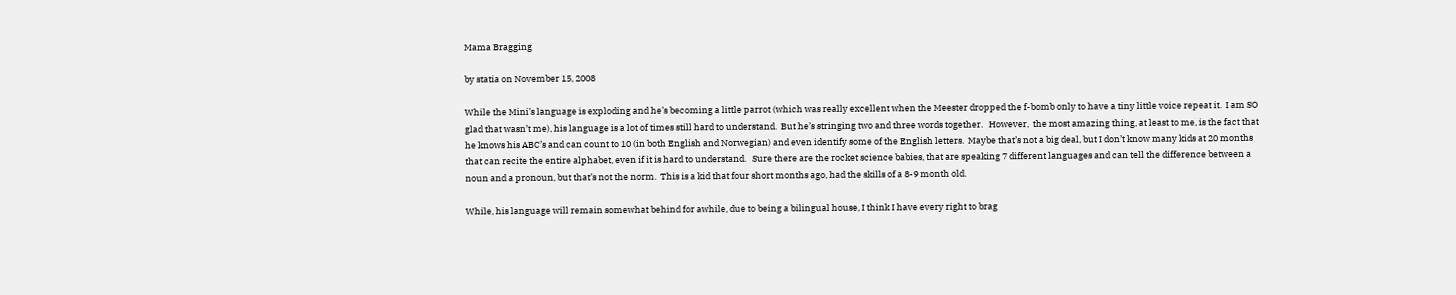Mama Bragging

by statia on November 15, 2008

While the Mini’s language is exploding and he’s becoming a little parrot (which was really excellent when the Meester dropped the f-bomb only to have a tiny little voice repeat it.  I am SO glad that wasn’t me), his language is a lot of times still hard to understand.  But he’s stringing two and three words together.   However,  the most amazing thing, at least to me, is the fact that he knows his ABC’s and can count to 10 (in both English and Norwegian) and even identify some of the English letters.  Maybe that’s not a big deal, but I don’t know many kids at 20 months that can recite the entire alphabet, even if it is hard to understand.   Sure there are the rocket science babies, that are speaking 7 different languages and can tell the difference between a noun and a pronoun, but that’s not the norm.  This is a kid that four short months ago, had the skills of a 8-9 month old.

While, his language will remain somewhat behind for awhile, due to being a bilingual house, I think I have every right to brag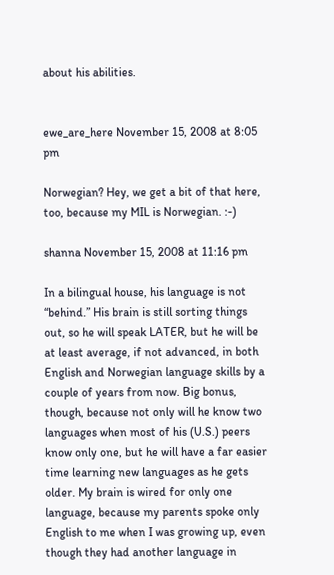about his abilities.


ewe_are_here November 15, 2008 at 8:05 pm

Norwegian? Hey, we get a bit of that here, too, because my MIL is Norwegian. :-)

shanna November 15, 2008 at 11:16 pm

In a bilingual house, his language is not “behind.” His brain is still sorting things out, so he will speak LATER, but he will be at least average, if not advanced, in both English and Norwegian language skills by a couple of years from now. Big bonus, though, because not only will he know two languages when most of his (U.S.) peers know only one, but he will have a far easier time learning new languages as he gets older. My brain is wired for only one language, because my parents spoke only English to me when I was growing up, even though they had another language in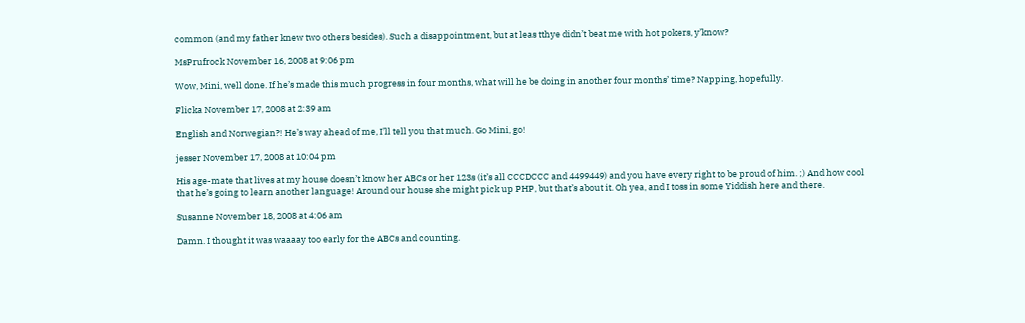common (and my father knew two others besides). Such a disappointment, but at leas tthye didn’t beat me with hot pokers, y’know?

MsPrufrock November 16, 2008 at 9:06 pm

Wow, Mini, well done. If he’s made this much progress in four months, what will he be doing in another four months’ time? Napping, hopefully.

Flicka November 17, 2008 at 2:39 am

English and Norwegian?! He’s way ahead of me, I’ll tell you that much. Go Mini, go!

jesser November 17, 2008 at 10:04 pm

His age-mate that lives at my house doesn’t know her ABCs or her 123s (it’s all CCCDCCC and 4499449) and you have every right to be proud of him. ;) And how cool that he’s going to learn another language! Around our house she might pick up PHP, but that’s about it. Oh yea, and I toss in some Yiddish here and there.

Susanne November 18, 2008 at 4:06 am

Damn. I thought it was waaaay too early for the ABCs and counting.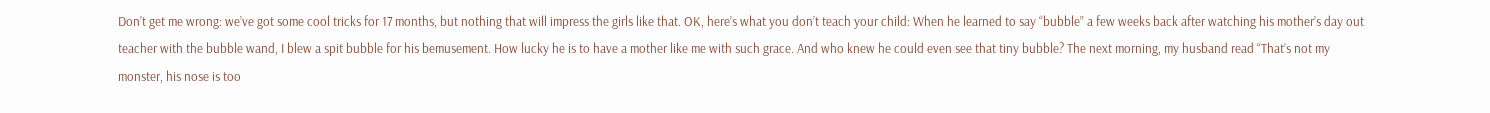Don’t get me wrong: we’ve got some cool tricks for 17 months, but nothing that will impress the girls like that. OK, here’s what you don’t teach your child: When he learned to say “bubble” a few weeks back after watching his mother’s day out teacher with the bubble wand, I blew a spit bubble for his bemusement. How lucky he is to have a mother like me with such grace. And who knew he could even see that tiny bubble? The next morning, my husband read “That’s not my monster, his nose is too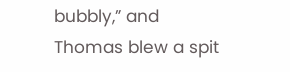bubbly,” and Thomas blew a spit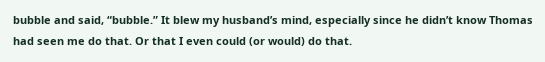bubble and said, “bubble.” It blew my husband’s mind, especially since he didn’t know Thomas had seen me do that. Or that I even could (or would) do that.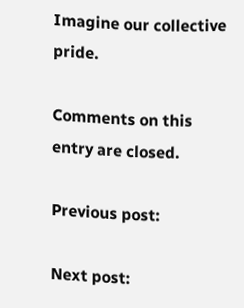Imagine our collective pride.

Comments on this entry are closed.

Previous post:

Next post: